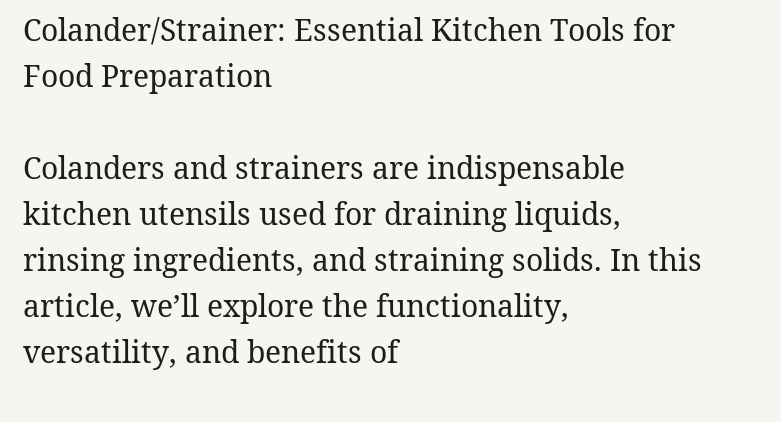Colander/Strainer: Essential Kitchen Tools for Food Preparation

Colanders and strainers are indispensable kitchen utensils used for draining liquids, rinsing ingredients, and straining solids. In this article, we’ll explore the functionality, versatility, and benefits of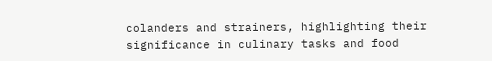colanders and strainers, highlighting their significance in culinary tasks and food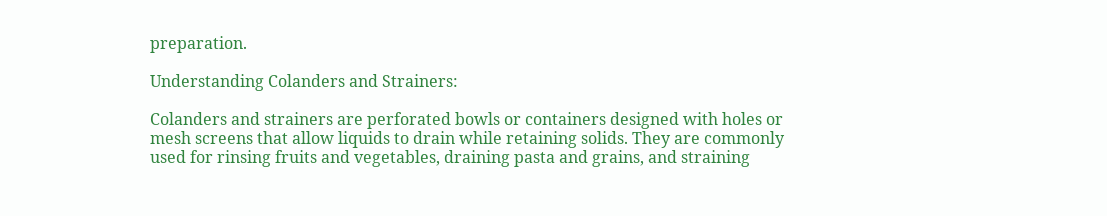preparation.

Understanding Colanders and Strainers:

Colanders and strainers are perforated bowls or containers designed with holes or mesh screens that allow liquids to drain while retaining solids. They are commonly used for rinsing fruits and vegetables, draining pasta and grains, and straining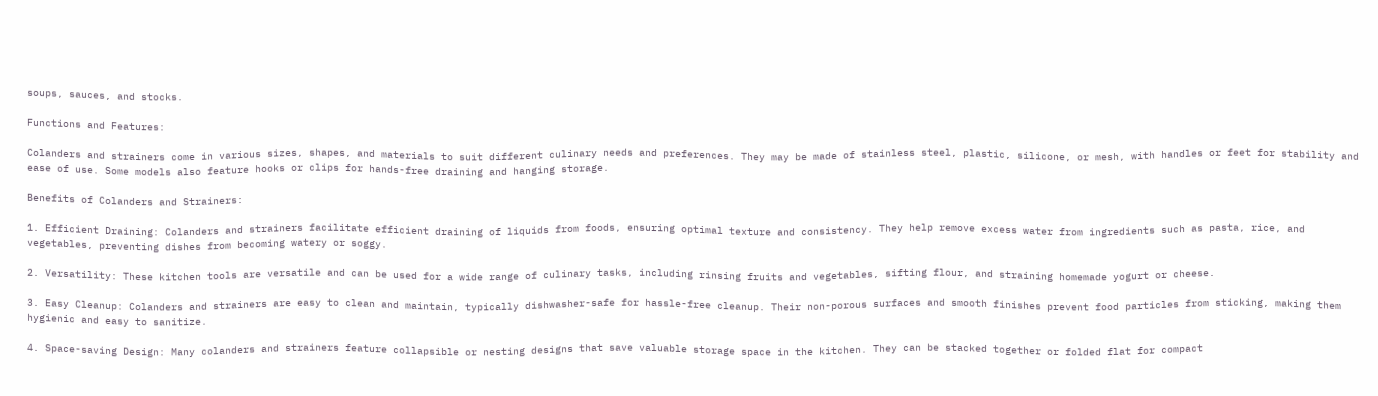soups, sauces, and stocks.

Functions and Features:

Colanders and strainers come in various sizes, shapes, and materials to suit different culinary needs and preferences. They may be made of stainless steel, plastic, silicone, or mesh, with handles or feet for stability and ease of use. Some models also feature hooks or clips for hands-free draining and hanging storage.

Benefits of Colanders and Strainers:

1. Efficient Draining: Colanders and strainers facilitate efficient draining of liquids from foods, ensuring optimal texture and consistency. They help remove excess water from ingredients such as pasta, rice, and vegetables, preventing dishes from becoming watery or soggy.

2. Versatility: These kitchen tools are versatile and can be used for a wide range of culinary tasks, including rinsing fruits and vegetables, sifting flour, and straining homemade yogurt or cheese.

3. Easy Cleanup: Colanders and strainers are easy to clean and maintain, typically dishwasher-safe for hassle-free cleanup. Their non-porous surfaces and smooth finishes prevent food particles from sticking, making them hygienic and easy to sanitize.

4. Space-saving Design: Many colanders and strainers feature collapsible or nesting designs that save valuable storage space in the kitchen. They can be stacked together or folded flat for compact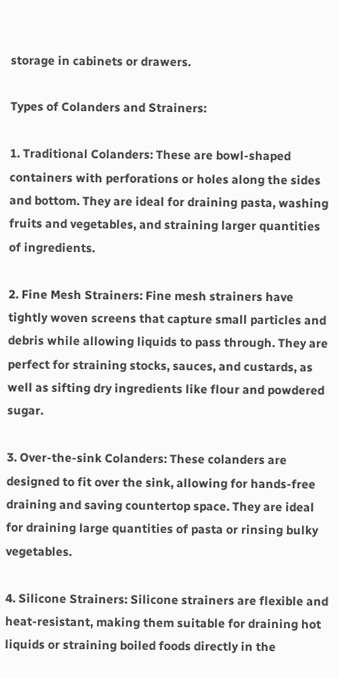storage in cabinets or drawers.

Types of Colanders and Strainers:

1. Traditional Colanders: These are bowl-shaped containers with perforations or holes along the sides and bottom. They are ideal for draining pasta, washing fruits and vegetables, and straining larger quantities of ingredients.

2. Fine Mesh Strainers: Fine mesh strainers have tightly woven screens that capture small particles and debris while allowing liquids to pass through. They are perfect for straining stocks, sauces, and custards, as well as sifting dry ingredients like flour and powdered sugar.

3. Over-the-sink Colanders: These colanders are designed to fit over the sink, allowing for hands-free draining and saving countertop space. They are ideal for draining large quantities of pasta or rinsing bulky vegetables.

4. Silicone Strainers: Silicone strainers are flexible and heat-resistant, making them suitable for draining hot liquids or straining boiled foods directly in the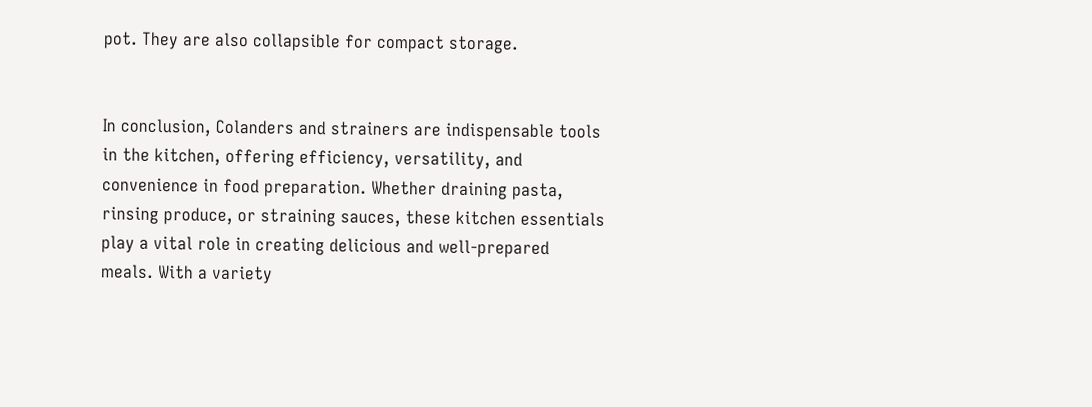pot. They are also collapsible for compact storage.


In conclusion, Colanders and strainers are indispensable tools in the kitchen, offering efficiency, versatility, and convenience in food preparation. Whether draining pasta, rinsing produce, or straining sauces, these kitchen essentials play a vital role in creating delicious and well-prepared meals. With a variety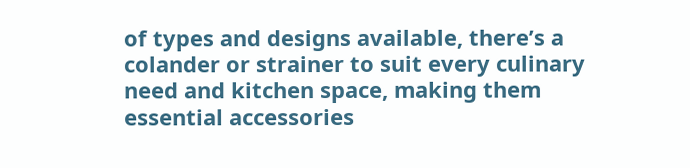of types and designs available, there’s a colander or strainer to suit every culinary need and kitchen space, making them essential accessories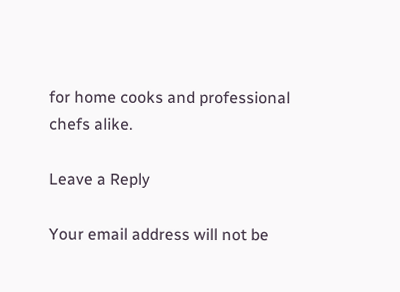for home cooks and professional chefs alike.

Leave a Reply

Your email address will not be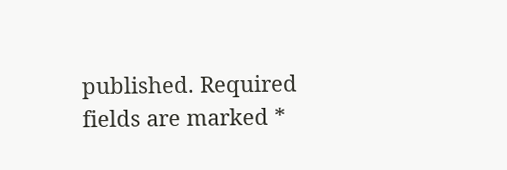published. Required fields are marked *